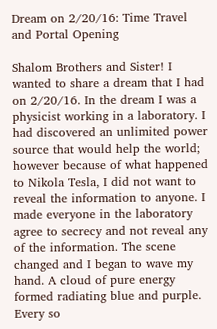Dream on 2/20/16: Time Travel and Portal Opening

Shalom Brothers and Sister! I wanted to share a dream that I had on 2/20/16. In the dream I was a physicist working in a laboratory. I had discovered an unlimited power source that would help the world; however because of what happened to Nikola Tesla, I did not want to reveal the information to anyone. I made everyone in the laboratory agree to secrecy and not reveal any of the information. The scene changed and I began to wave my hand. A cloud of pure energy formed radiating blue and purple. Every so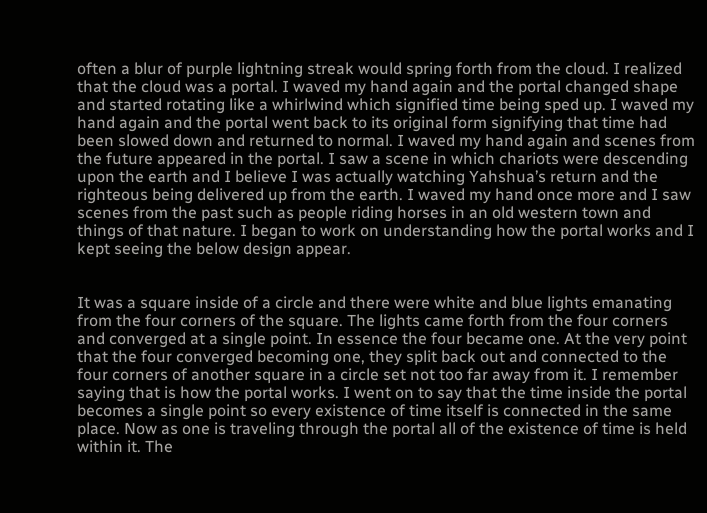often a blur of purple lightning streak would spring forth from the cloud. I realized that the cloud was a portal. I waved my hand again and the portal changed shape and started rotating like a whirlwind which signified time being sped up. I waved my hand again and the portal went back to its original form signifying that time had been slowed down and returned to normal. I waved my hand again and scenes from the future appeared in the portal. I saw a scene in which chariots were descending upon the earth and I believe I was actually watching Yahshua’s return and the righteous being delivered up from the earth. I waved my hand once more and I saw scenes from the past such as people riding horses in an old western town and things of that nature. I began to work on understanding how the portal works and I kept seeing the below design appear.


It was a square inside of a circle and there were white and blue lights emanating from the four corners of the square. The lights came forth from the four corners and converged at a single point. In essence the four became one. At the very point that the four converged becoming one, they split back out and connected to the four corners of another square in a circle set not too far away from it. I remember saying that is how the portal works. I went on to say that the time inside the portal becomes a single point so every existence of time itself is connected in the same place. Now as one is traveling through the portal all of the existence of time is held within it. The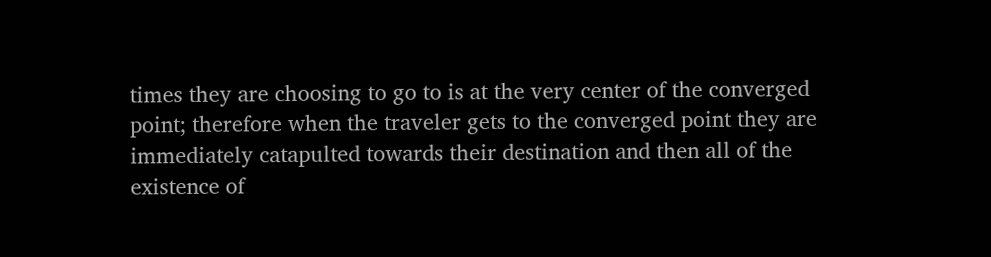times they are choosing to go to is at the very center of the converged point; therefore when the traveler gets to the converged point they are immediately catapulted towards their destination and then all of the existence of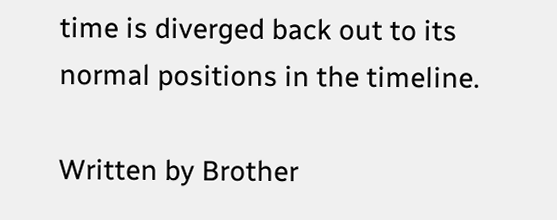time is diverged back out to its normal positions in the timeline.

Written by Brother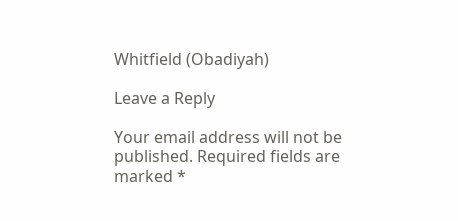Whitfield (Obadiyah)

Leave a Reply

Your email address will not be published. Required fields are marked *